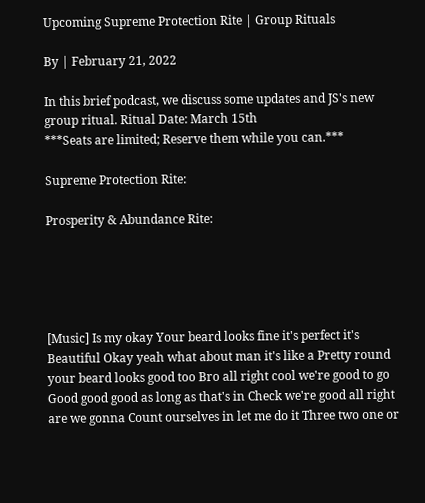Upcoming Supreme Protection Rite | Group Rituals

By | February 21, 2022

In this brief podcast, we discuss some updates and JS's new group ritual. Ritual Date: March 15th
***Seats are limited; Reserve them while you can.***

Supreme Protection Rite:

Prosperity & Abundance Rite:





[Music] Is my okay Your beard looks fine it's perfect it's Beautiful Okay yeah what about man it's like a Pretty round your beard looks good too Bro all right cool we're good to go Good good good as long as that's in Check we're good all right are we gonna Count ourselves in let me do it Three two one or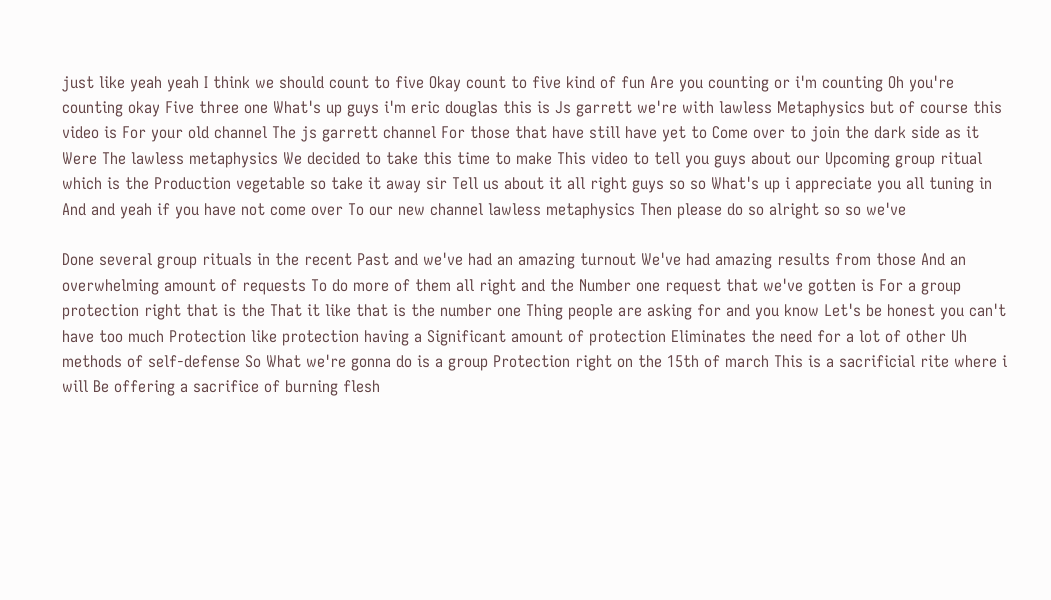just like yeah yeah I think we should count to five Okay count to five kind of fun Are you counting or i'm counting Oh you're counting okay Five three one What's up guys i'm eric douglas this is Js garrett we're with lawless Metaphysics but of course this video is For your old channel The js garrett channel For those that have still have yet to Come over to join the dark side as it Were The lawless metaphysics We decided to take this time to make This video to tell you guys about our Upcoming group ritual which is the Production vegetable so take it away sir Tell us about it all right guys so so What's up i appreciate you all tuning in And and yeah if you have not come over To our new channel lawless metaphysics Then please do so alright so so we've

Done several group rituals in the recent Past and we've had an amazing turnout We've had amazing results from those And an overwhelming amount of requests To do more of them all right and the Number one request that we've gotten is For a group protection right that is the That it like that is the number one Thing people are asking for and you know Let's be honest you can't have too much Protection like protection having a Significant amount of protection Eliminates the need for a lot of other Uh methods of self-defense So What we're gonna do is a group Protection right on the 15th of march This is a sacrificial rite where i will Be offering a sacrifice of burning flesh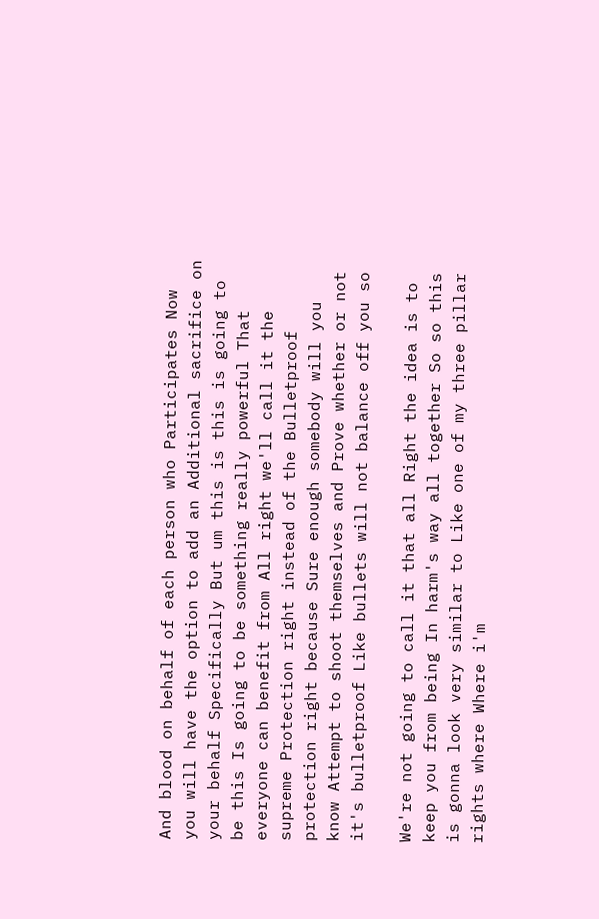And blood on behalf of each person who Participates Now you will have the option to add an Additional sacrifice on your behalf Specifically But um this is this is going to be this Is going to be something really powerful That everyone can benefit from All right we'll call it the supreme Protection right instead of the Bulletproof protection right because Sure enough somebody will you know Attempt to shoot themselves and Prove whether or not it's bulletproof Like bullets will not balance off you so

We're not going to call it that all Right the idea is to keep you from being In harm's way all together So so this is gonna look very similar to Like one of my three pillar rights where Where i'm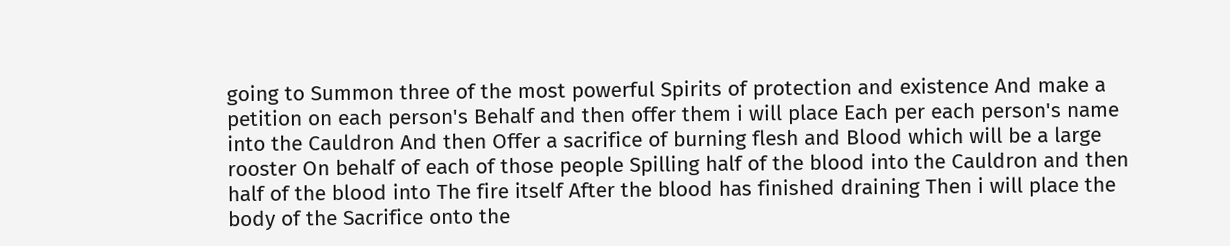going to Summon three of the most powerful Spirits of protection and existence And make a petition on each person's Behalf and then offer them i will place Each per each person's name into the Cauldron And then Offer a sacrifice of burning flesh and Blood which will be a large rooster On behalf of each of those people Spilling half of the blood into the Cauldron and then half of the blood into The fire itself After the blood has finished draining Then i will place the body of the Sacrifice onto the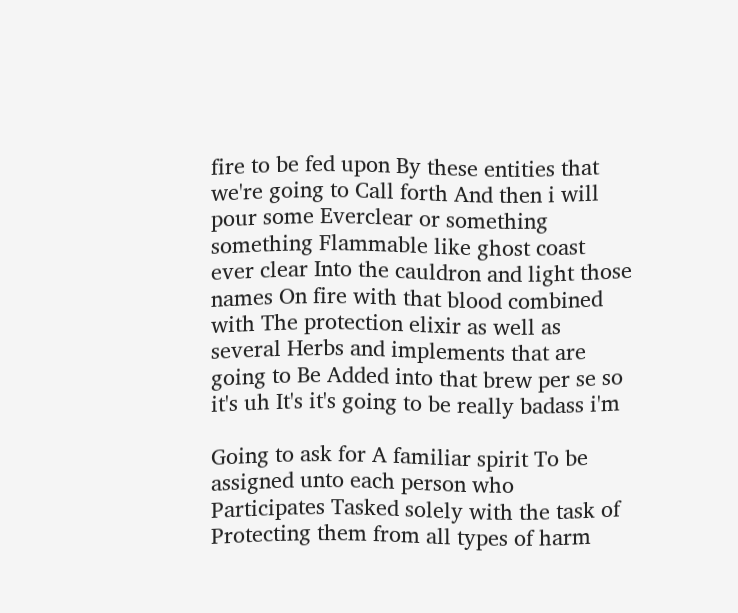fire to be fed upon By these entities that we're going to Call forth And then i will pour some Everclear or something something Flammable like ghost coast ever clear Into the cauldron and light those names On fire with that blood combined with The protection elixir as well as several Herbs and implements that are going to Be Added into that brew per se so it's uh It's it's going to be really badass i'm

Going to ask for A familiar spirit To be assigned unto each person who Participates Tasked solely with the task of Protecting them from all types of harm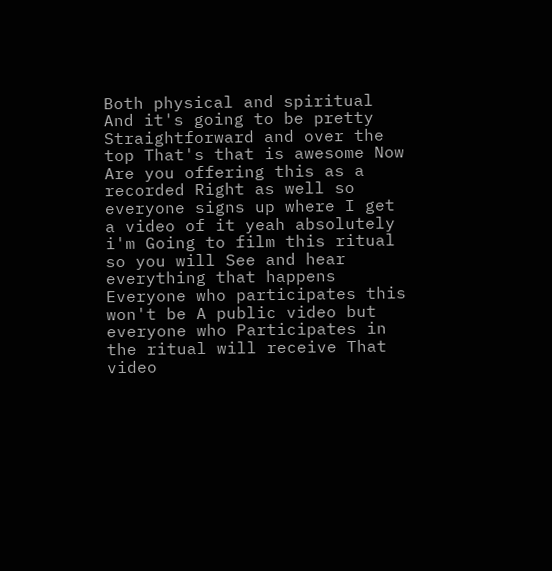Both physical and spiritual And it's going to be pretty Straightforward and over the top That's that is awesome Now Are you offering this as a recorded Right as well so everyone signs up where I get a video of it yeah absolutely i'm Going to film this ritual so you will See and hear everything that happens Everyone who participates this won't be A public video but everyone who Participates in the ritual will receive That video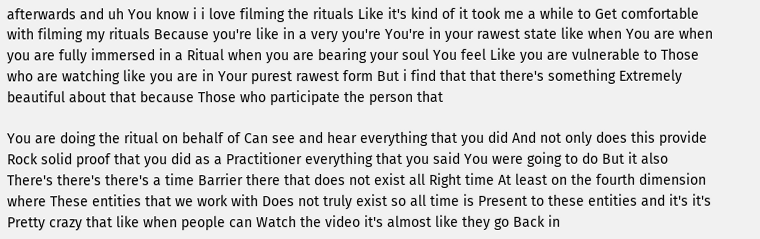afterwards and uh You know i i love filming the rituals Like it's kind of it took me a while to Get comfortable with filming my rituals Because you're like in a very you're You're in your rawest state like when You are when you are fully immersed in a Ritual when you are bearing your soul You feel Like you are vulnerable to Those who are watching like you are in Your purest rawest form But i find that that there's something Extremely beautiful about that because Those who participate the person that

You are doing the ritual on behalf of Can see and hear everything that you did And not only does this provide Rock solid proof that you did as a Practitioner everything that you said You were going to do But it also There's there's there's a time Barrier there that does not exist all Right time At least on the fourth dimension where These entities that we work with Does not truly exist so all time is Present to these entities and it's it's Pretty crazy that like when people can Watch the video it's almost like they go Back in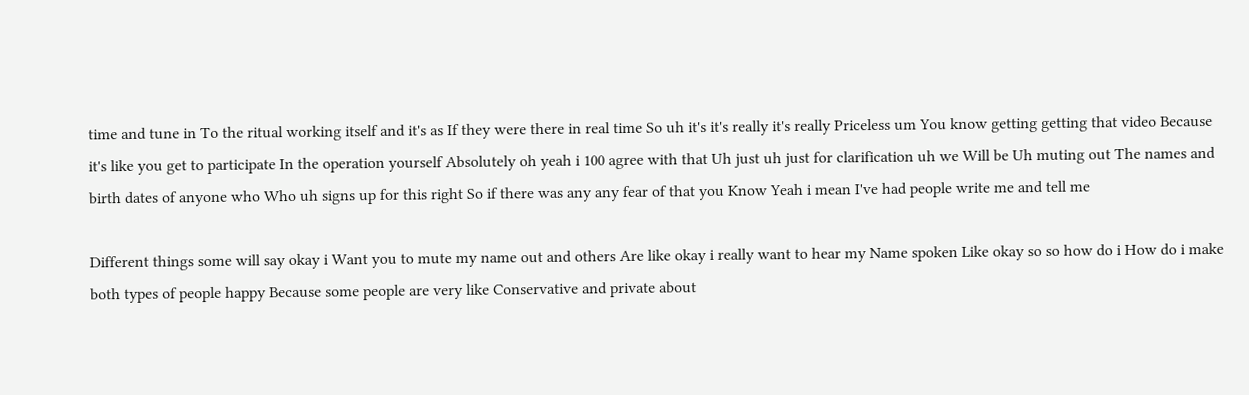time and tune in To the ritual working itself and it's as If they were there in real time So uh it's it's really it's really Priceless um You know getting getting that video Because it's like you get to participate In the operation yourself Absolutely oh yeah i 100 agree with that Uh just uh just for clarification uh we Will be Uh muting out The names and birth dates of anyone who Who uh signs up for this right So if there was any any fear of that you Know Yeah i mean I've had people write me and tell me

Different things some will say okay i Want you to mute my name out and others Are like okay i really want to hear my Name spoken Like okay so so how do i How do i make both types of people happy Because some people are very like Conservative and private about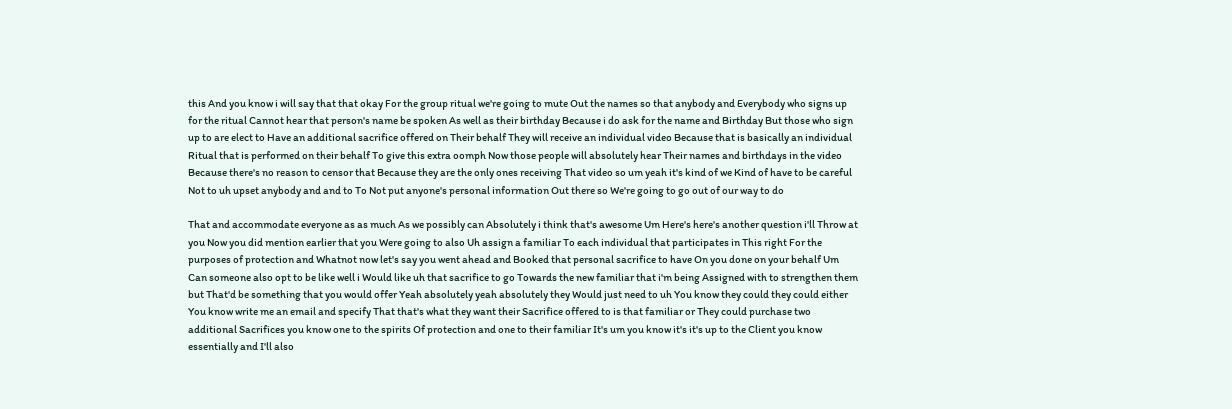this And you know i will say that that okay For the group ritual we're going to mute Out the names so that anybody and Everybody who signs up for the ritual Cannot hear that person's name be spoken As well as their birthday Because i do ask for the name and Birthday But those who sign up to are elect to Have an additional sacrifice offered on Their behalf They will receive an individual video Because that is basically an individual Ritual that is performed on their behalf To give this extra oomph Now those people will absolutely hear Their names and birthdays in the video Because there's no reason to censor that Because they are the only ones receiving That video so um yeah it's kind of we Kind of have to be careful Not to uh upset anybody and and to To Not put anyone's personal information Out there so We're going to go out of our way to do

That and accommodate everyone as as much As we possibly can Absolutely i think that's awesome Um Here's here's another question i'll Throw at you Now you did mention earlier that you Were going to also Uh assign a familiar To each individual that participates in This right For the purposes of protection and Whatnot now let's say you went ahead and Booked that personal sacrifice to have On you done on your behalf Um Can someone also opt to be like well i Would like uh that sacrifice to go Towards the new familiar that i'm being Assigned with to strengthen them but That'd be something that you would offer Yeah absolutely yeah absolutely they Would just need to uh You know they could they could either You know write me an email and specify That that's what they want their Sacrifice offered to is that familiar or They could purchase two additional Sacrifices you know one to the spirits Of protection and one to their familiar It's um you know it's it's up to the Client you know essentially and I'll also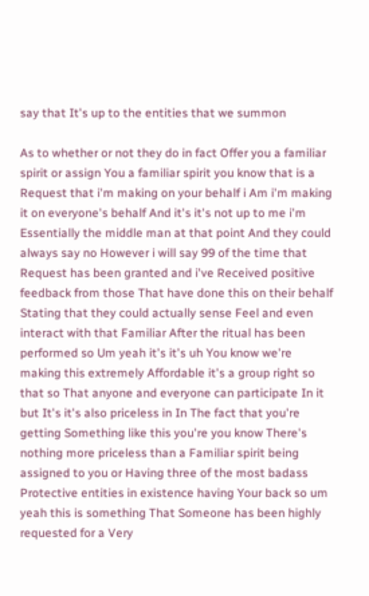say that It's up to the entities that we summon

As to whether or not they do in fact Offer you a familiar spirit or assign You a familiar spirit you know that is a Request that i'm making on your behalf i Am i'm making it on everyone's behalf And it's it's not up to me i'm Essentially the middle man at that point And they could always say no However i will say 99 of the time that Request has been granted and i've Received positive feedback from those That have done this on their behalf Stating that they could actually sense Feel and even interact with that Familiar After the ritual has been performed so Um yeah it's it's uh You know we're making this extremely Affordable it's a group right so that so That anyone and everyone can participate In it but It's it's also priceless in In The fact that you're getting Something like this you're you know There's nothing more priceless than a Familiar spirit being assigned to you or Having three of the most badass Protective entities in existence having Your back so um yeah this is something That Someone has been highly requested for a Very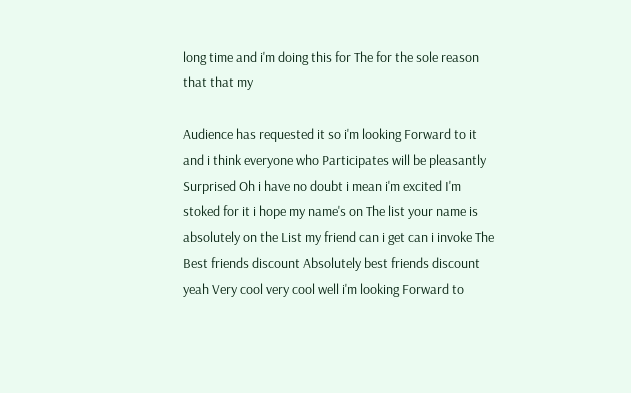long time and i'm doing this for The for the sole reason that that my

Audience has requested it so i'm looking Forward to it and i think everyone who Participates will be pleasantly Surprised Oh i have no doubt i mean i'm excited I'm stoked for it i hope my name's on The list your name is absolutely on the List my friend can i get can i invoke The Best friends discount Absolutely best friends discount yeah Very cool very cool well i'm looking Forward to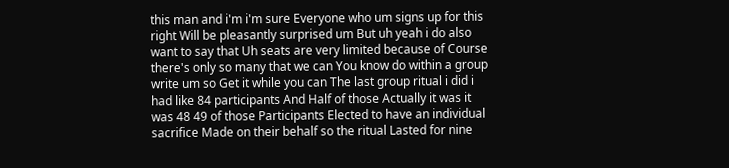this man and i'm i'm sure Everyone who um signs up for this right Will be pleasantly surprised um But uh yeah i do also want to say that Uh seats are very limited because of Course there's only so many that we can You know do within a group write um so Get it while you can The last group ritual i did i had like 84 participants And Half of those Actually it was it was 48 49 of those Participants Elected to have an individual sacrifice Made on their behalf so the ritual Lasted for nine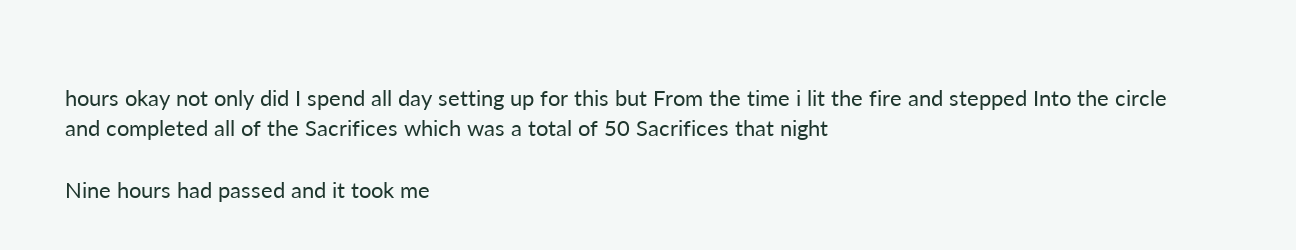hours okay not only did I spend all day setting up for this but From the time i lit the fire and stepped Into the circle and completed all of the Sacrifices which was a total of 50 Sacrifices that night

Nine hours had passed and it took me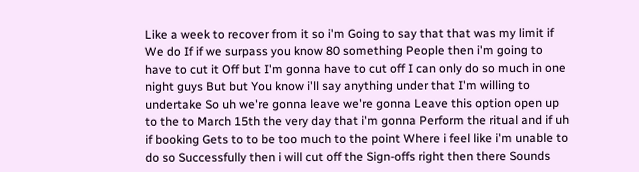Like a week to recover from it so i'm Going to say that that was my limit if We do If if we surpass you know 80 something People then i'm going to have to cut it Off but I'm gonna have to cut off I can only do so much in one night guys But but You know i'll say anything under that I'm willing to undertake So uh we're gonna leave we're gonna Leave this option open up to the to March 15th the very day that i'm gonna Perform the ritual and if uh if booking Gets to to be too much to the point Where i feel like i'm unable to do so Successfully then i will cut off the Sign-offs right then there Sounds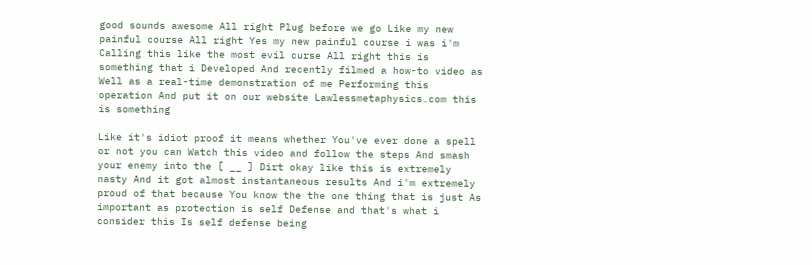good sounds awesome All right Plug before we go Like my new painful course All right Yes my new painful course i was i'm Calling this like the most evil curse All right this is something that i Developed And recently filmed a how-to video as Well as a real-time demonstration of me Performing this operation And put it on our website Lawlessmetaphysics.com this is something

Like it's idiot proof it means whether You've ever done a spell or not you can Watch this video and follow the steps And smash your enemy into the [ __ ] Dirt okay like this is extremely nasty And it got almost instantaneous results And i'm extremely proud of that because You know the the one thing that is just As important as protection is self Defense and that's what i consider this Is self defense being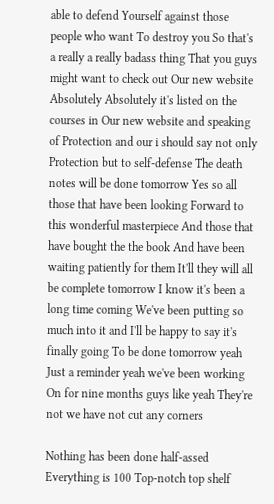able to defend Yourself against those people who want To destroy you So that's a really a really badass thing That you guys might want to check out Our new website Absolutely Absolutely it's listed on the courses in Our new website and speaking of Protection and our i should say not only Protection but to self-defense The death notes will be done tomorrow Yes so all those that have been looking Forward to this wonderful masterpiece And those that have bought the the book And have been waiting patiently for them It'll they will all be complete tomorrow I know it's been a long time coming We've been putting so much into it and I'll be happy to say it's finally going To be done tomorrow yeah Just a reminder yeah we've been working On for nine months guys like yeah They're not we have not cut any corners

Nothing has been done half-assed Everything is 100 Top-notch top shelf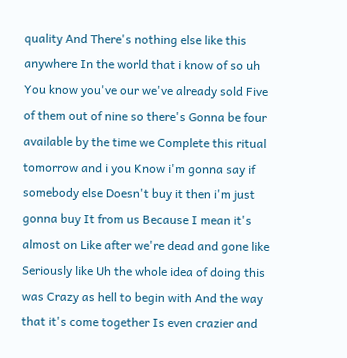quality And There's nothing else like this anywhere In the world that i know of so uh You know you've our we've already sold Five of them out of nine so there's Gonna be four available by the time we Complete this ritual tomorrow and i you Know i'm gonna say if somebody else Doesn't buy it then i'm just gonna buy It from us Because I mean it's almost on Like after we're dead and gone like Seriously like Uh the whole idea of doing this was Crazy as hell to begin with And the way that it's come together Is even crazier and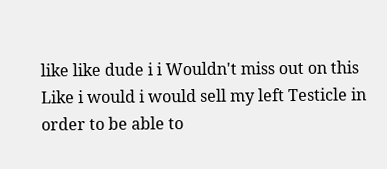like like dude i i Wouldn't miss out on this Like i would i would sell my left Testicle in order to be able to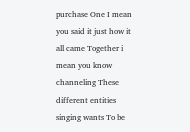purchase One I mean you said it just how it all came Together i mean you know channeling These different entities singing wants To be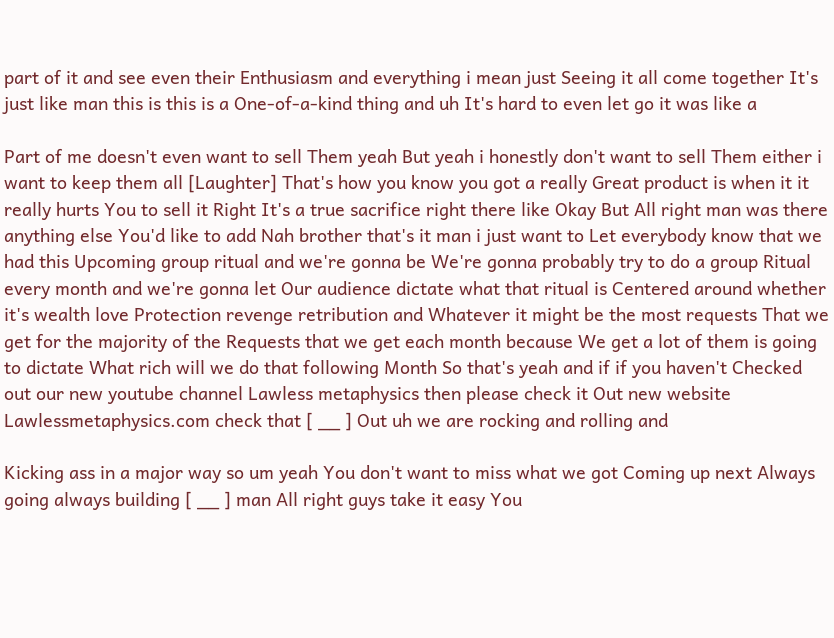part of it and see even their Enthusiasm and everything i mean just Seeing it all come together It's just like man this is this is a One-of-a-kind thing and uh It's hard to even let go it was like a

Part of me doesn't even want to sell Them yeah But yeah i honestly don't want to sell Them either i want to keep them all [Laughter] That's how you know you got a really Great product is when it it really hurts You to sell it Right It's a true sacrifice right there like Okay But All right man was there anything else You'd like to add Nah brother that's it man i just want to Let everybody know that we had this Upcoming group ritual and we're gonna be We're gonna probably try to do a group Ritual every month and we're gonna let Our audience dictate what that ritual is Centered around whether it's wealth love Protection revenge retribution and Whatever it might be the most requests That we get for the majority of the Requests that we get each month because We get a lot of them is going to dictate What rich will we do that following Month So that's yeah and if if you haven't Checked out our new youtube channel Lawless metaphysics then please check it Out new website Lawlessmetaphysics.com check that [ __ ] Out uh we are rocking and rolling and

Kicking ass in a major way so um yeah You don't want to miss what we got Coming up next Always going always building [ __ ] man All right guys take it easy You